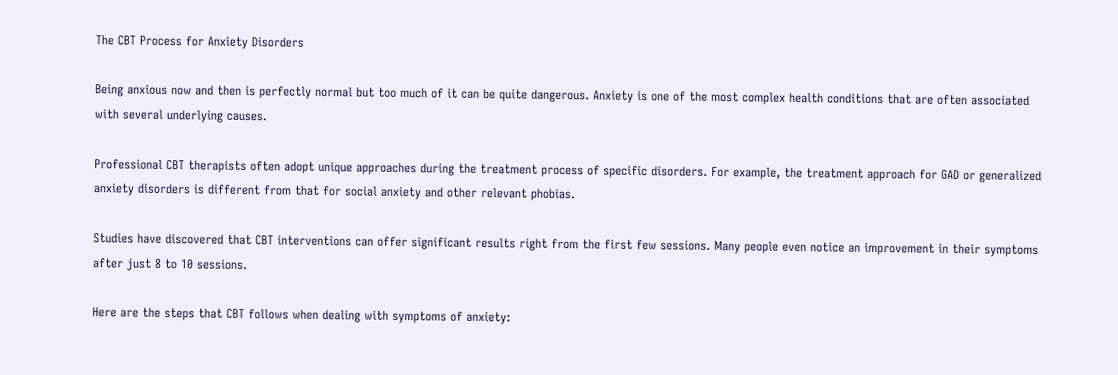The CBT Process for Anxiety Disorders

Being anxious now and then is perfectly normal but too much of it can be quite dangerous. Anxiety is one of the most complex health conditions that are often associated with several underlying causes.

Professional CBT therapists often adopt unique approaches during the treatment process of specific disorders. For example, the treatment approach for GAD or generalized anxiety disorders is different from that for social anxiety and other relevant phobias.

Studies have discovered that CBT interventions can offer significant results right from the first few sessions. Many people even notice an improvement in their symptoms after just 8 to 10 sessions.

Here are the steps that CBT follows when dealing with symptoms of anxiety: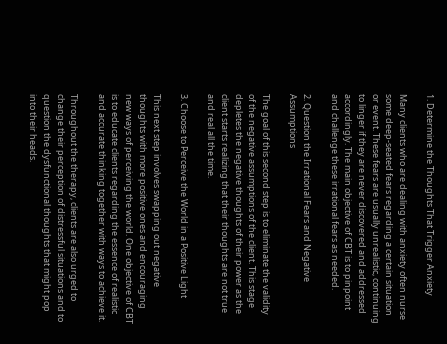1. Determine the Thoughts That Trigger Anxiety

Many clients who are dealing with anxiety often nurse some deep-seated fears regarding a certain situation or event. These fears are usually unrealistic, continuing to linger if they are never discovered and addressed accordingly. The main objective of CBT is to pinpoint and challenge these irrational fears as needed.

2. Question the Irrational Fears and Negative Assumptions

The goal of this second step is to eliminate the validity of the negative assumptions of the client. This stage depletes the negative thoughts of their power as the client starts realizing that their thoughts are not true and real all the time.

3. Choose to Perceive the World in a Positive Light

This next step involves swapping out negative thoughts with more positive ones and encouraging new ways of perceiving the world. One objective of CBT is to educate clients regarding the essence of realistic and accurate thinking together with ways to achieve it.

Throughout the therapy, clients are also urged to change their perception of distressful situations and to question the dysfunctional thoughts that might pop into their heads.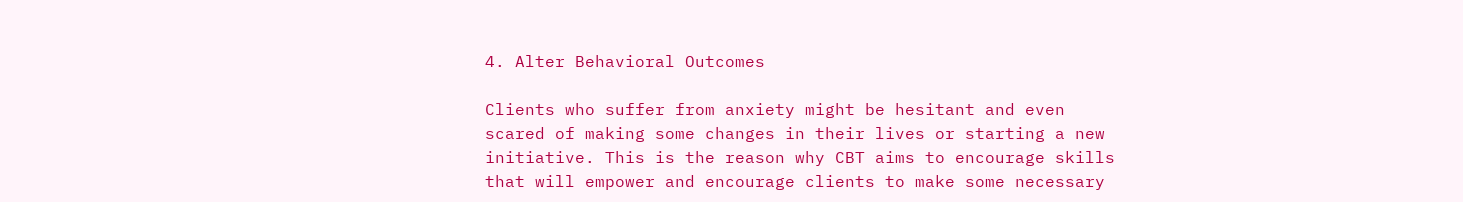4. Alter Behavioral Outcomes

Clients who suffer from anxiety might be hesitant and even scared of making some changes in their lives or starting a new initiative. This is the reason why CBT aims to encourage skills that will empower and encourage clients to make some necessary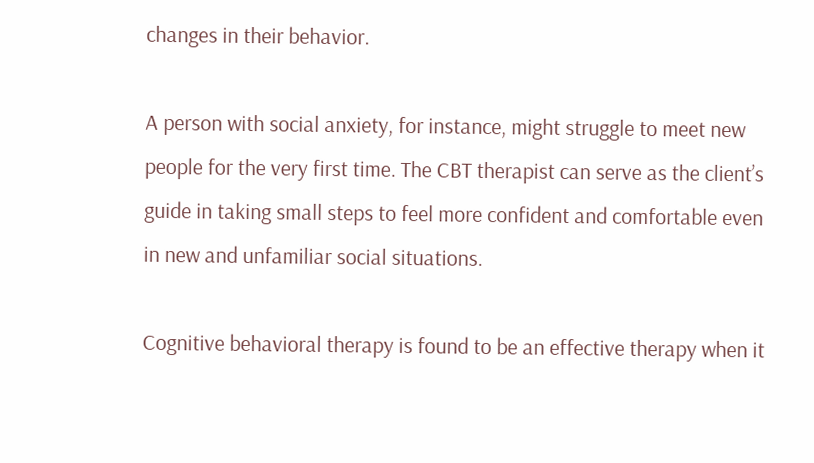changes in their behavior.

A person with social anxiety, for instance, might struggle to meet new people for the very first time. The CBT therapist can serve as the client’s guide in taking small steps to feel more confident and comfortable even in new and unfamiliar social situations.

Cognitive behavioral therapy is found to be an effective therapy when it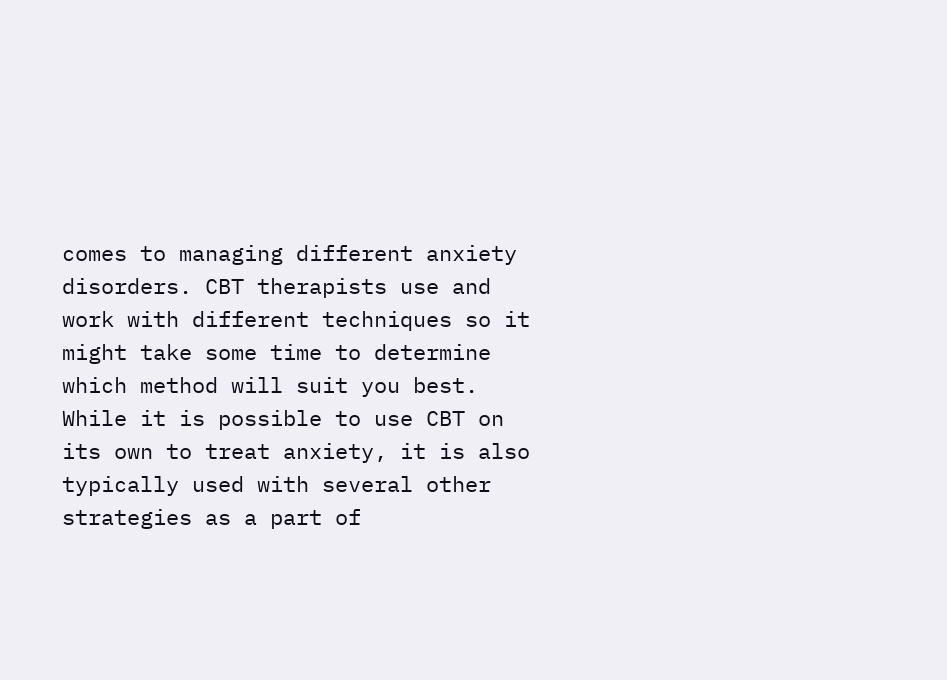comes to managing different anxiety disorders. CBT therapists use and work with different techniques so it might take some time to determine which method will suit you best. While it is possible to use CBT on its own to treat anxiety, it is also typically used with several other strategies as a part of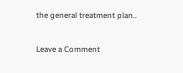the general treatment plan..

Leave a Comment